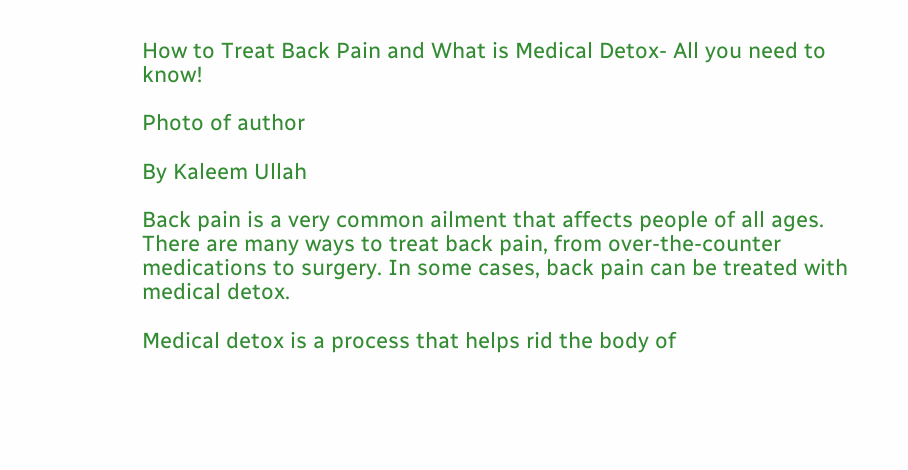How to Treat Back Pain and What is Medical Detox- All you need to know!

Photo of author

By Kaleem Ullah

Back pain is a very common ailment that affects people of all ages. There are many ways to treat back pain, from over-the-counter medications to surgery. In some cases, back pain can be treated with medical detox.

Medical detox is a process that helps rid the body of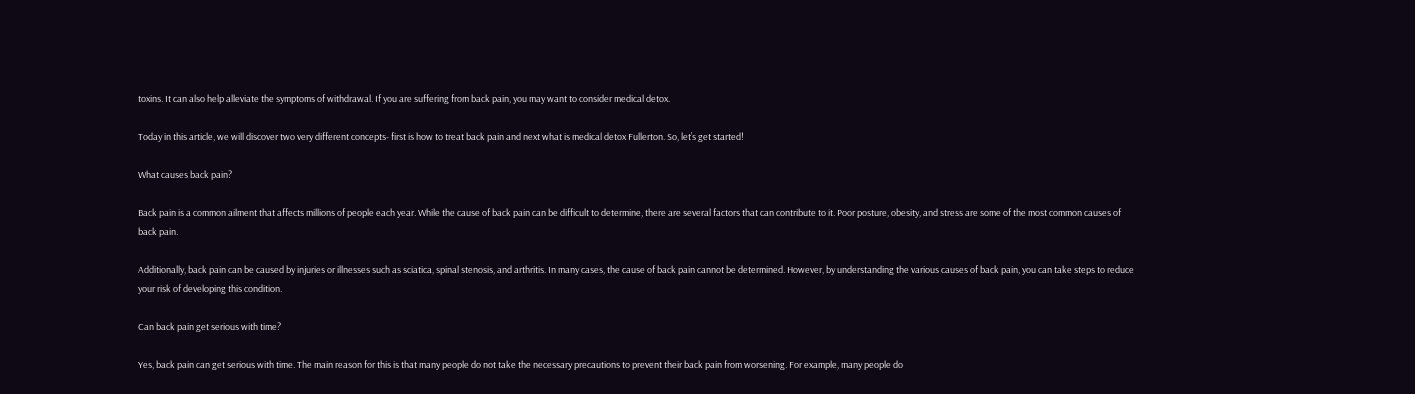toxins. It can also help alleviate the symptoms of withdrawal. If you are suffering from back pain, you may want to consider medical detox.

Today in this article, we will discover two very different concepts- first is how to treat back pain and next what is medical detox Fullerton. So, let’s get started!

What causes back pain?

Back pain is a common ailment that affects millions of people each year. While the cause of back pain can be difficult to determine, there are several factors that can contribute to it. Poor posture, obesity, and stress are some of the most common causes of back pain.

Additionally, back pain can be caused by injuries or illnesses such as sciatica, spinal stenosis, and arthritis. In many cases, the cause of back pain cannot be determined. However, by understanding the various causes of back pain, you can take steps to reduce your risk of developing this condition.

Can back pain get serious with time?

Yes, back pain can get serious with time. The main reason for this is that many people do not take the necessary precautions to prevent their back pain from worsening. For example, many people do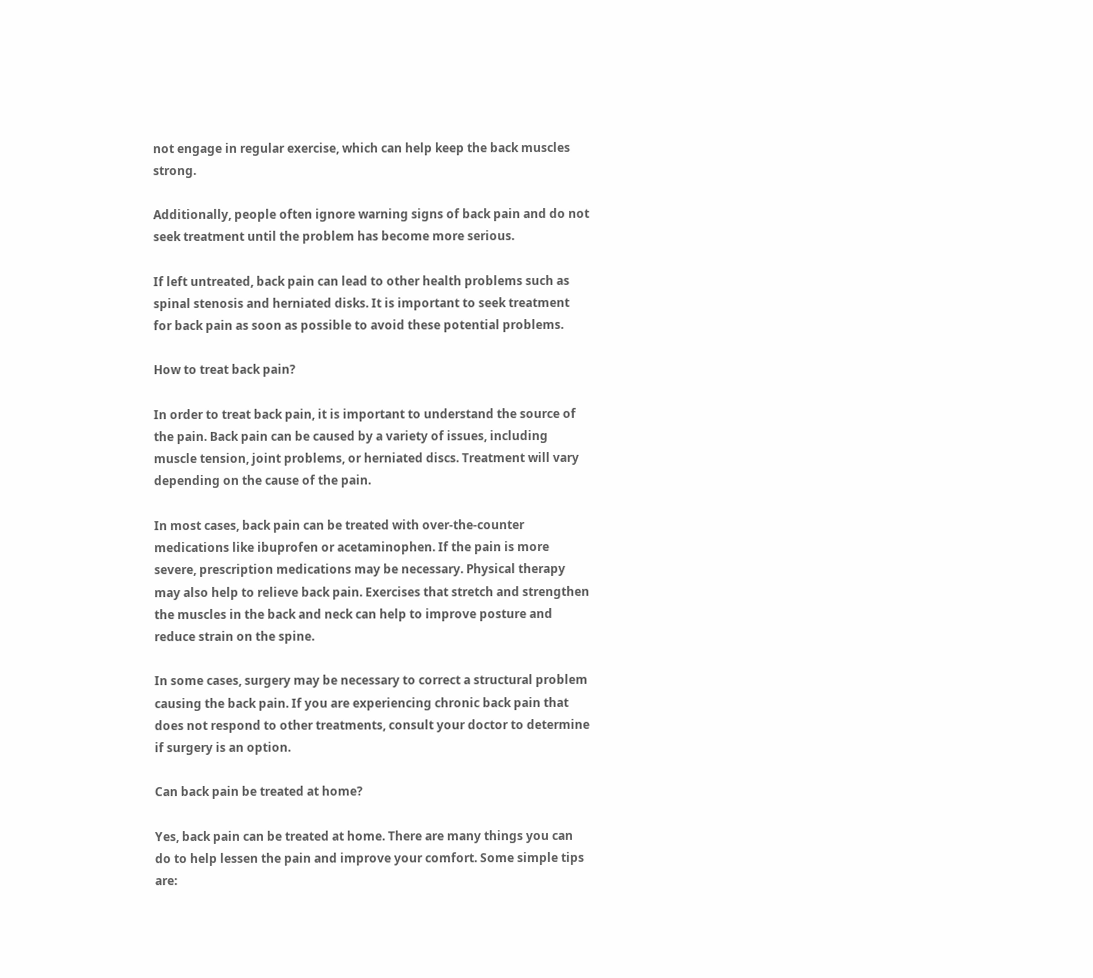not engage in regular exercise, which can help keep the back muscles strong.

Additionally, people often ignore warning signs of back pain and do not seek treatment until the problem has become more serious.

If left untreated, back pain can lead to other health problems such as spinal stenosis and herniated disks. It is important to seek treatment for back pain as soon as possible to avoid these potential problems.

How to treat back pain?

In order to treat back pain, it is important to understand the source of the pain. Back pain can be caused by a variety of issues, including muscle tension, joint problems, or herniated discs. Treatment will vary depending on the cause of the pain.

In most cases, back pain can be treated with over-the-counter medications like ibuprofen or acetaminophen. If the pain is more severe, prescription medications may be necessary. Physical therapy may also help to relieve back pain. Exercises that stretch and strengthen the muscles in the back and neck can help to improve posture and reduce strain on the spine.

In some cases, surgery may be necessary to correct a structural problem causing the back pain. If you are experiencing chronic back pain that does not respond to other treatments, consult your doctor to determine if surgery is an option.

Can back pain be treated at home?

Yes, back pain can be treated at home. There are many things you can do to help lessen the pain and improve your comfort. Some simple tips are: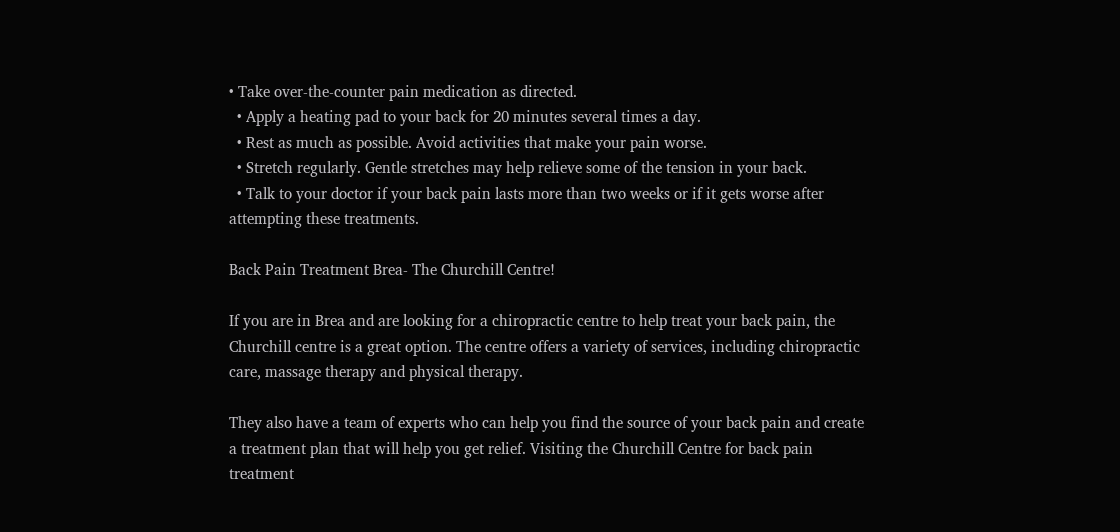• Take over-the-counter pain medication as directed.
  • Apply a heating pad to your back for 20 minutes several times a day.
  • Rest as much as possible. Avoid activities that make your pain worse.
  • Stretch regularly. Gentle stretches may help relieve some of the tension in your back.
  • Talk to your doctor if your back pain lasts more than two weeks or if it gets worse after attempting these treatments.

Back Pain Treatment Brea- The Churchill Centre!

If you are in Brea and are looking for a chiropractic centre to help treat your back pain, the Churchill centre is a great option. The centre offers a variety of services, including chiropractic care, massage therapy and physical therapy.

They also have a team of experts who can help you find the source of your back pain and create a treatment plan that will help you get relief. Visiting the Churchill Centre for back pain treatment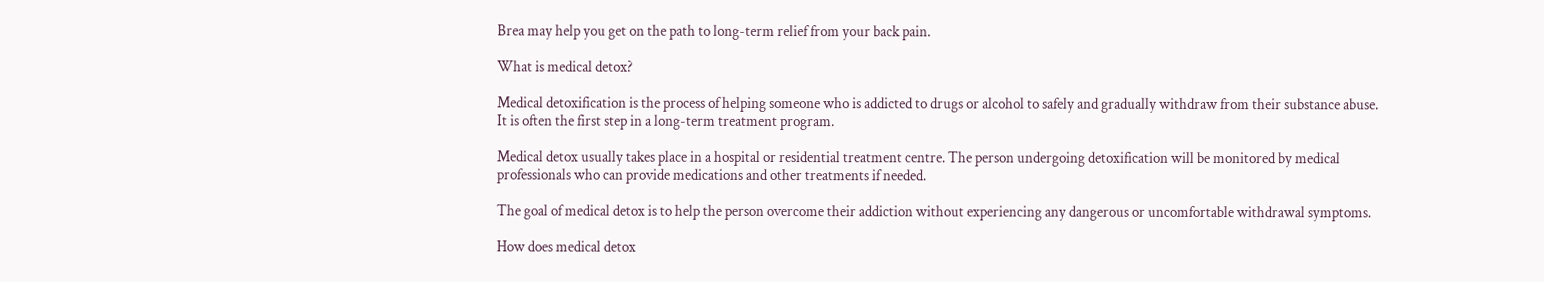Brea may help you get on the path to long-term relief from your back pain.

What is medical detox?

Medical detoxification is the process of helping someone who is addicted to drugs or alcohol to safely and gradually withdraw from their substance abuse. It is often the first step in a long-term treatment program.

Medical detox usually takes place in a hospital or residential treatment centre. The person undergoing detoxification will be monitored by medical professionals who can provide medications and other treatments if needed.

The goal of medical detox is to help the person overcome their addiction without experiencing any dangerous or uncomfortable withdrawal symptoms.

How does medical detox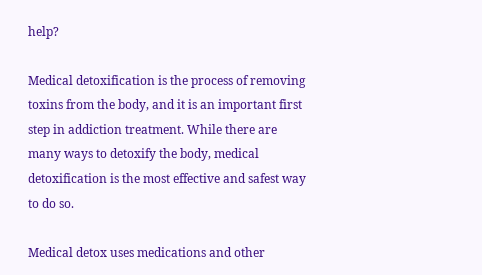help?

Medical detoxification is the process of removing toxins from the body, and it is an important first step in addiction treatment. While there are many ways to detoxify the body, medical detoxification is the most effective and safest way to do so.

Medical detox uses medications and other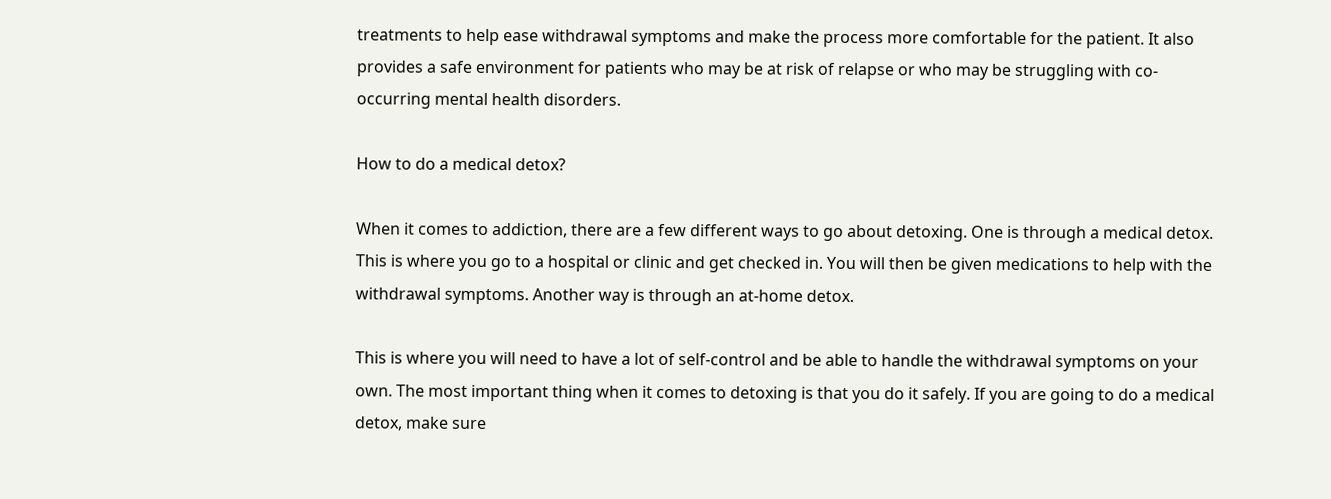treatments to help ease withdrawal symptoms and make the process more comfortable for the patient. It also provides a safe environment for patients who may be at risk of relapse or who may be struggling with co-occurring mental health disorders.

How to do a medical detox?

When it comes to addiction, there are a few different ways to go about detoxing. One is through a medical detox. This is where you go to a hospital or clinic and get checked in. You will then be given medications to help with the withdrawal symptoms. Another way is through an at-home detox.

This is where you will need to have a lot of self-control and be able to handle the withdrawal symptoms on your own. The most important thing when it comes to detoxing is that you do it safely. If you are going to do a medical detox, make sure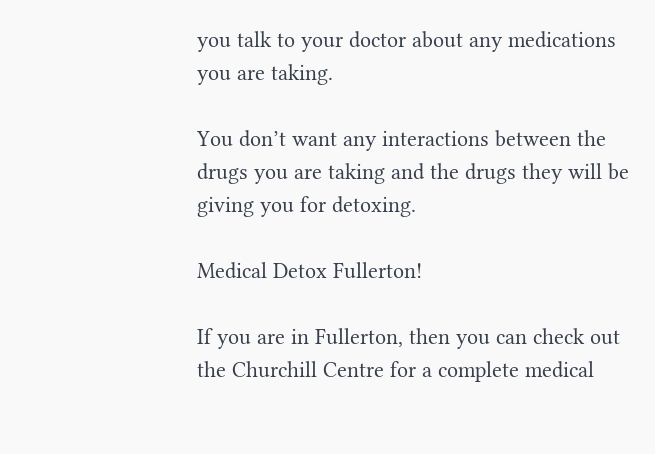you talk to your doctor about any medications you are taking.

You don’t want any interactions between the drugs you are taking and the drugs they will be giving you for detoxing.

Medical Detox Fullerton!

If you are in Fullerton, then you can check out the Churchill Centre for a complete medical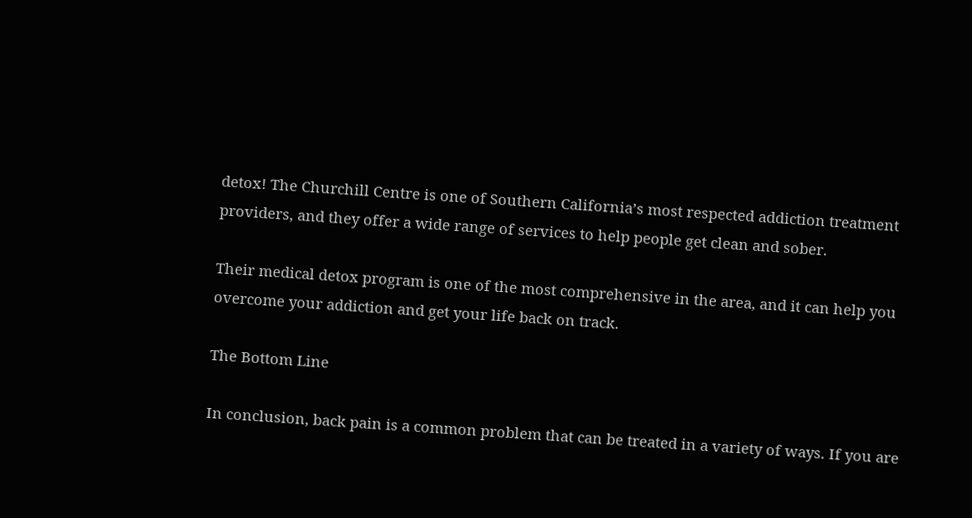detox! The Churchill Centre is one of Southern California’s most respected addiction treatment providers, and they offer a wide range of services to help people get clean and sober.

Their medical detox program is one of the most comprehensive in the area, and it can help you overcome your addiction and get your life back on track.

The Bottom Line

In conclusion, back pain is a common problem that can be treated in a variety of ways. If you are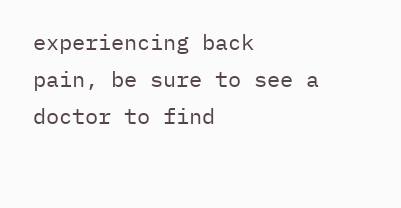experiencing back pain, be sure to see a doctor to find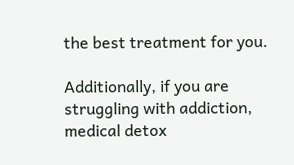the best treatment for you.

Additionally, if you are struggling with addiction, medical detox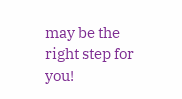may be the right step for you!